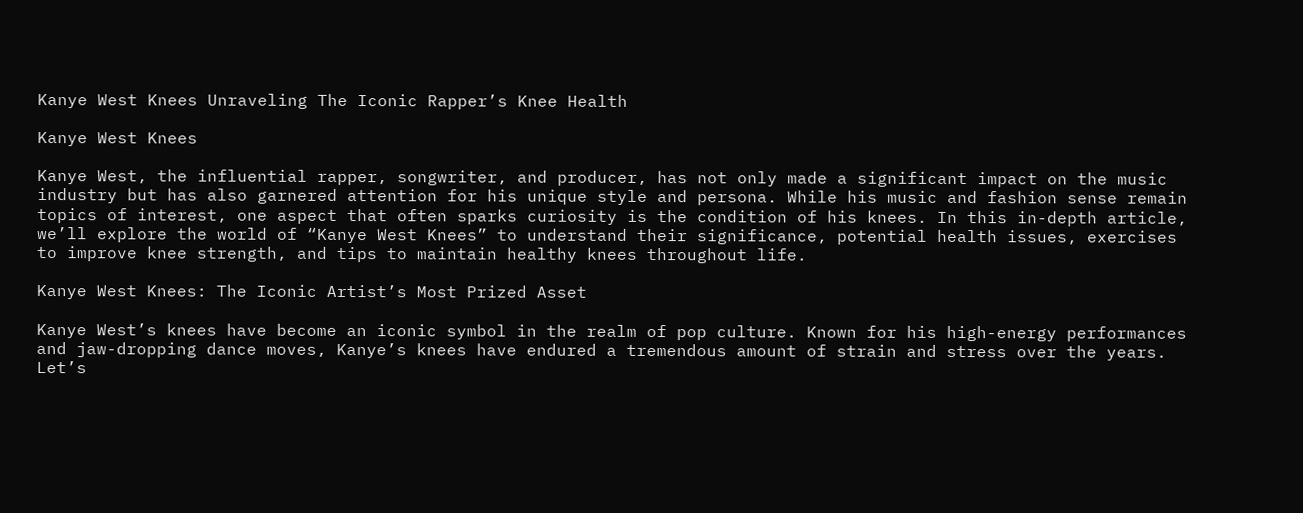Kanye West Knees Unraveling The Iconic Rapper’s Knee Health

Kanye West Knees

Kanye West, the influential rapper, songwriter, and producer, has not only made a significant impact on the music industry but has also garnered attention for his unique style and persona. While his music and fashion sense remain topics of interest, one aspect that often sparks curiosity is the condition of his knees. In this in-depth article, we’ll explore the world of “Kanye West Knees” to understand their significance, potential health issues, exercises to improve knee strength, and tips to maintain healthy knees throughout life.

Kanye West Knees: The Iconic Artist’s Most Prized Asset

Kanye West’s knees have become an iconic symbol in the realm of pop culture. Known for his high-energy performances and jaw-dropping dance moves, Kanye’s knees have endured a tremendous amount of strain and stress over the years. Let’s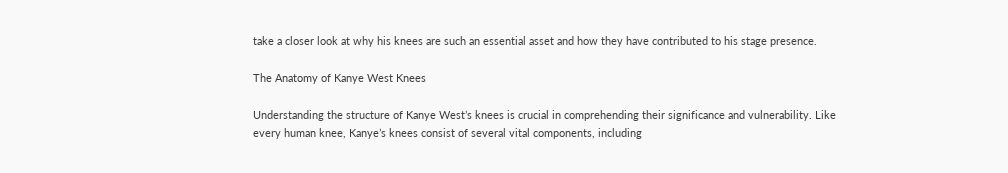take a closer look at why his knees are such an essential asset and how they have contributed to his stage presence.

The Anatomy of Kanye West Knees

Understanding the structure of Kanye West’s knees is crucial in comprehending their significance and vulnerability. Like every human knee, Kanye’s knees consist of several vital components, including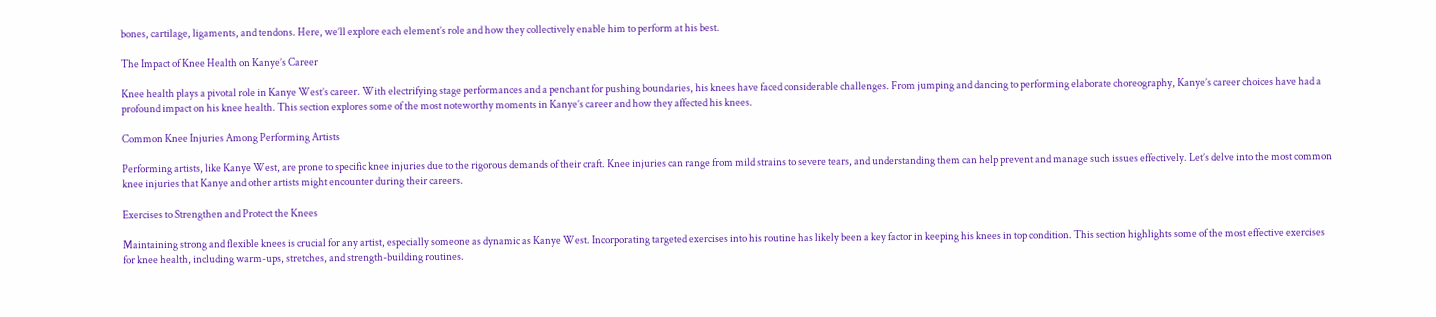bones, cartilage, ligaments, and tendons. Here, we’ll explore each element’s role and how they collectively enable him to perform at his best.

The Impact of Knee Health on Kanye’s Career

Knee health plays a pivotal role in Kanye West’s career. With electrifying stage performances and a penchant for pushing boundaries, his knees have faced considerable challenges. From jumping and dancing to performing elaborate choreography, Kanye’s career choices have had a profound impact on his knee health. This section explores some of the most noteworthy moments in Kanye’s career and how they affected his knees.

Common Knee Injuries Among Performing Artists

Performing artists, like Kanye West, are prone to specific knee injuries due to the rigorous demands of their craft. Knee injuries can range from mild strains to severe tears, and understanding them can help prevent and manage such issues effectively. Let’s delve into the most common knee injuries that Kanye and other artists might encounter during their careers.

Exercises to Strengthen and Protect the Knees

Maintaining strong and flexible knees is crucial for any artist, especially someone as dynamic as Kanye West. Incorporating targeted exercises into his routine has likely been a key factor in keeping his knees in top condition. This section highlights some of the most effective exercises for knee health, including warm-ups, stretches, and strength-building routines.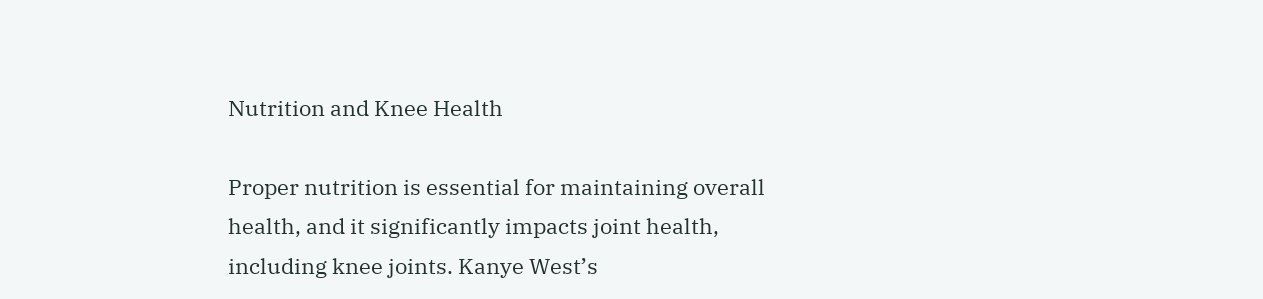Nutrition and Knee Health

Proper nutrition is essential for maintaining overall health, and it significantly impacts joint health, including knee joints. Kanye West’s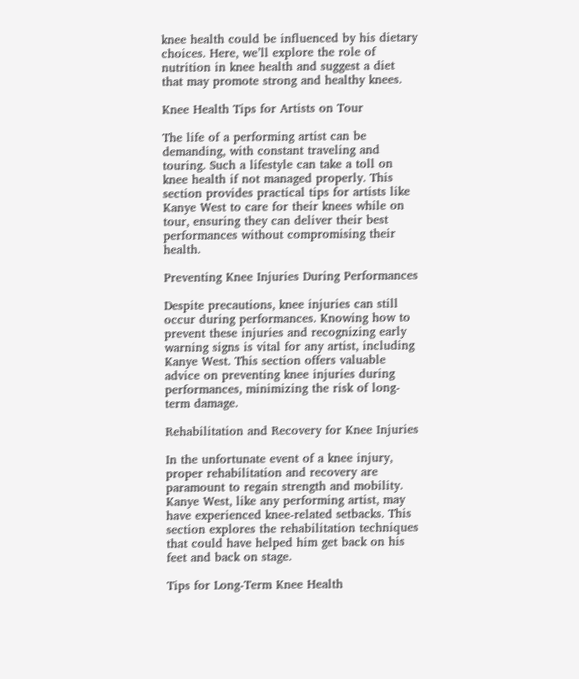knee health could be influenced by his dietary choices. Here, we’ll explore the role of nutrition in knee health and suggest a diet that may promote strong and healthy knees.

Knee Health Tips for Artists on Tour

The life of a performing artist can be demanding, with constant traveling and touring. Such a lifestyle can take a toll on knee health if not managed properly. This section provides practical tips for artists like Kanye West to care for their knees while on tour, ensuring they can deliver their best performances without compromising their health.

Preventing Knee Injuries During Performances

Despite precautions, knee injuries can still occur during performances. Knowing how to prevent these injuries and recognizing early warning signs is vital for any artist, including Kanye West. This section offers valuable advice on preventing knee injuries during performances, minimizing the risk of long-term damage.

Rehabilitation and Recovery for Knee Injuries

In the unfortunate event of a knee injury, proper rehabilitation and recovery are paramount to regain strength and mobility. Kanye West, like any performing artist, may have experienced knee-related setbacks. This section explores the rehabilitation techniques that could have helped him get back on his feet and back on stage.

Tips for Long-Term Knee Health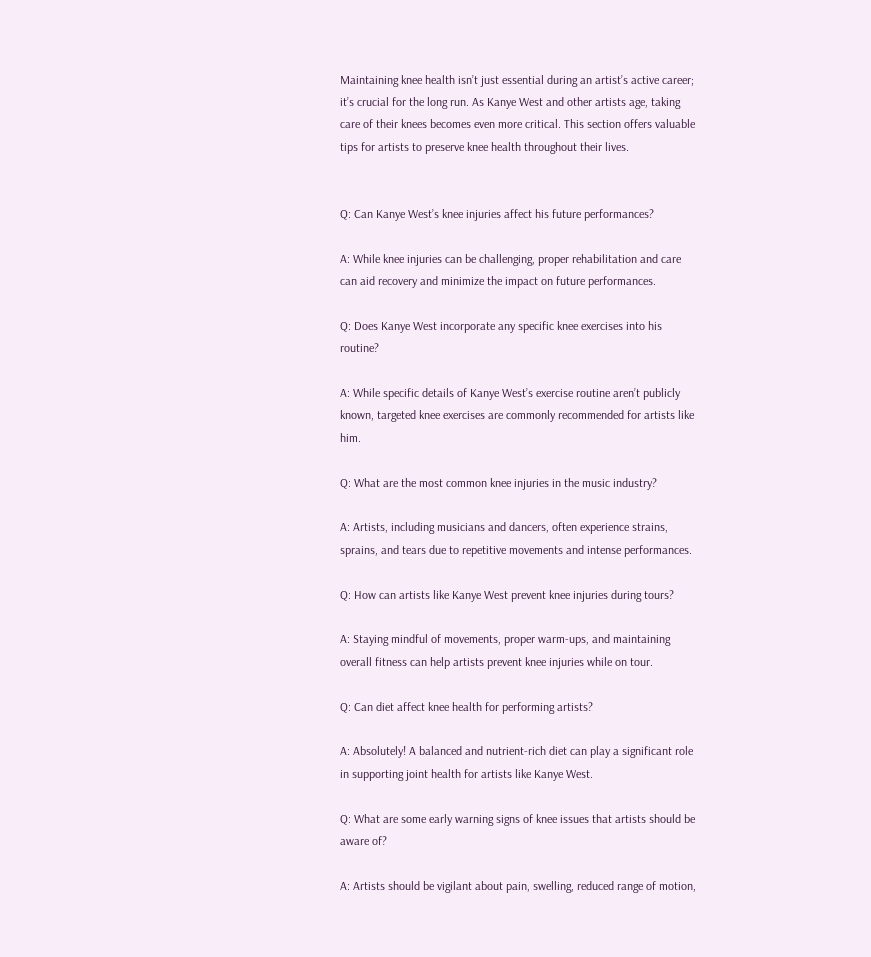Maintaining knee health isn’t just essential during an artist’s active career; it’s crucial for the long run. As Kanye West and other artists age, taking care of their knees becomes even more critical. This section offers valuable tips for artists to preserve knee health throughout their lives.


Q: Can Kanye West’s knee injuries affect his future performances?

A: While knee injuries can be challenging, proper rehabilitation and care can aid recovery and minimize the impact on future performances.

Q: Does Kanye West incorporate any specific knee exercises into his routine?

A: While specific details of Kanye West’s exercise routine aren’t publicly known, targeted knee exercises are commonly recommended for artists like him.

Q: What are the most common knee injuries in the music industry?

A: Artists, including musicians and dancers, often experience strains, sprains, and tears due to repetitive movements and intense performances.

Q: How can artists like Kanye West prevent knee injuries during tours?

A: Staying mindful of movements, proper warm-ups, and maintaining overall fitness can help artists prevent knee injuries while on tour.

Q: Can diet affect knee health for performing artists?

A: Absolutely! A balanced and nutrient-rich diet can play a significant role in supporting joint health for artists like Kanye West.

Q: What are some early warning signs of knee issues that artists should be aware of?

A: Artists should be vigilant about pain, swelling, reduced range of motion,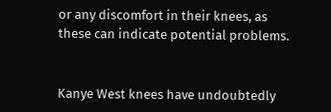or any discomfort in their knees, as these can indicate potential problems.


Kanye West knees have undoubtedly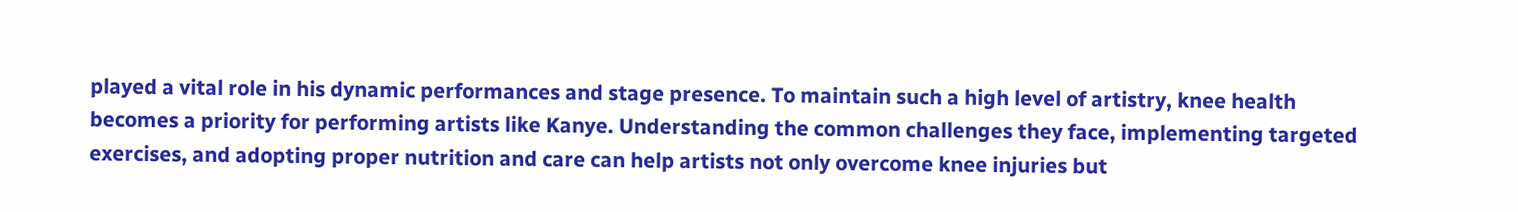played a vital role in his dynamic performances and stage presence. To maintain such a high level of artistry, knee health becomes a priority for performing artists like Kanye. Understanding the common challenges they face, implementing targeted exercises, and adopting proper nutrition and care can help artists not only overcome knee injuries but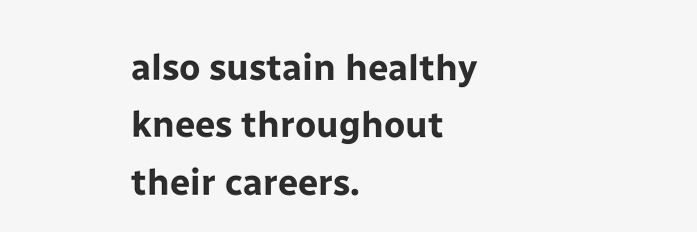also sustain healthy knees throughout their careers.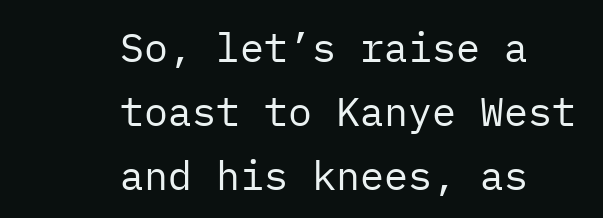So, let’s raise a toast to Kanye West and his knees, as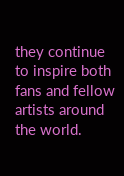they continue to inspire both fans and fellow artists around the world.